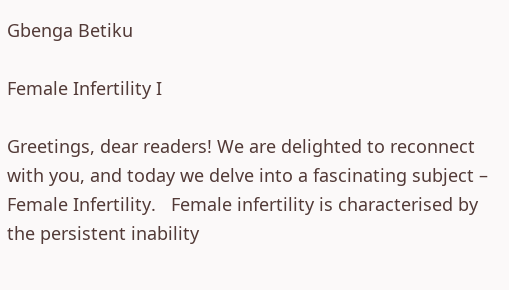Gbenga Betiku

Female Infertility I

Greetings, dear readers! We are delighted to reconnect with you, and today we delve into a fascinating subject – Female Infertility.   Female infertility is characterised by the persistent inability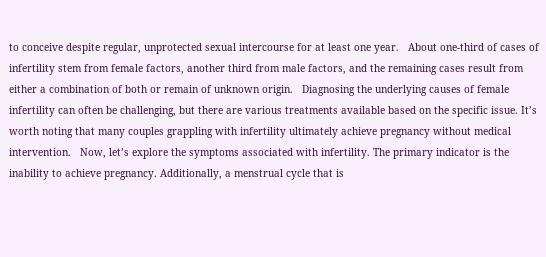to conceive despite regular, unprotected sexual intercourse for at least one year.   About one-third of cases of infertility stem from female factors, another third from male factors, and the remaining cases result from either a combination of both or remain of unknown origin.   Diagnosing the underlying causes of female infertility can often be challenging, but there are various treatments available based on the specific issue. It’s worth noting that many couples grappling with infertility ultimately achieve pregnancy without medical intervention.   Now, let’s explore the symptoms associated with infertility. The primary indicator is the inability to achieve pregnancy. Additionally, a menstrual cycle that is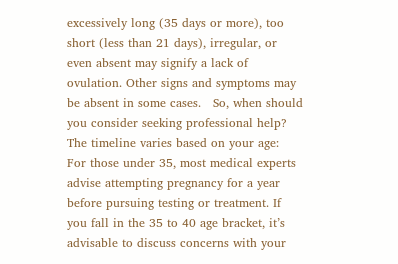excessively long (35 days or more), too short (less than 21 days), irregular, or even absent may signify a lack of ovulation. Other signs and symptoms may be absent in some cases.   So, when should you consider seeking professional help? The timeline varies based on your age:   For those under 35, most medical experts advise attempting pregnancy for a year before pursuing testing or treatment. If you fall in the 35 to 40 age bracket, it’s advisable to discuss concerns with your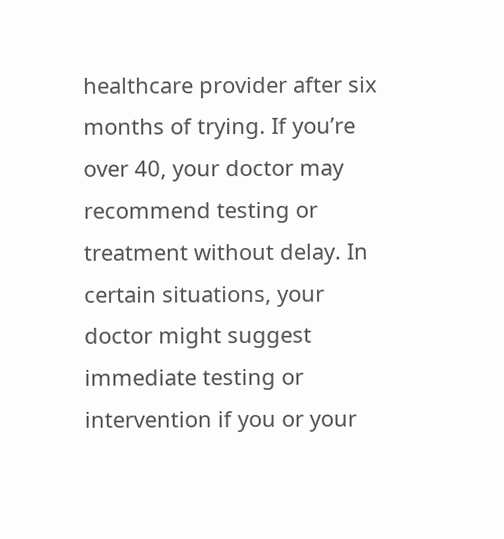healthcare provider after six months of trying. If you’re over 40, your doctor may recommend testing or treatment without delay. In certain situations, your doctor might suggest immediate testing or intervention if you or your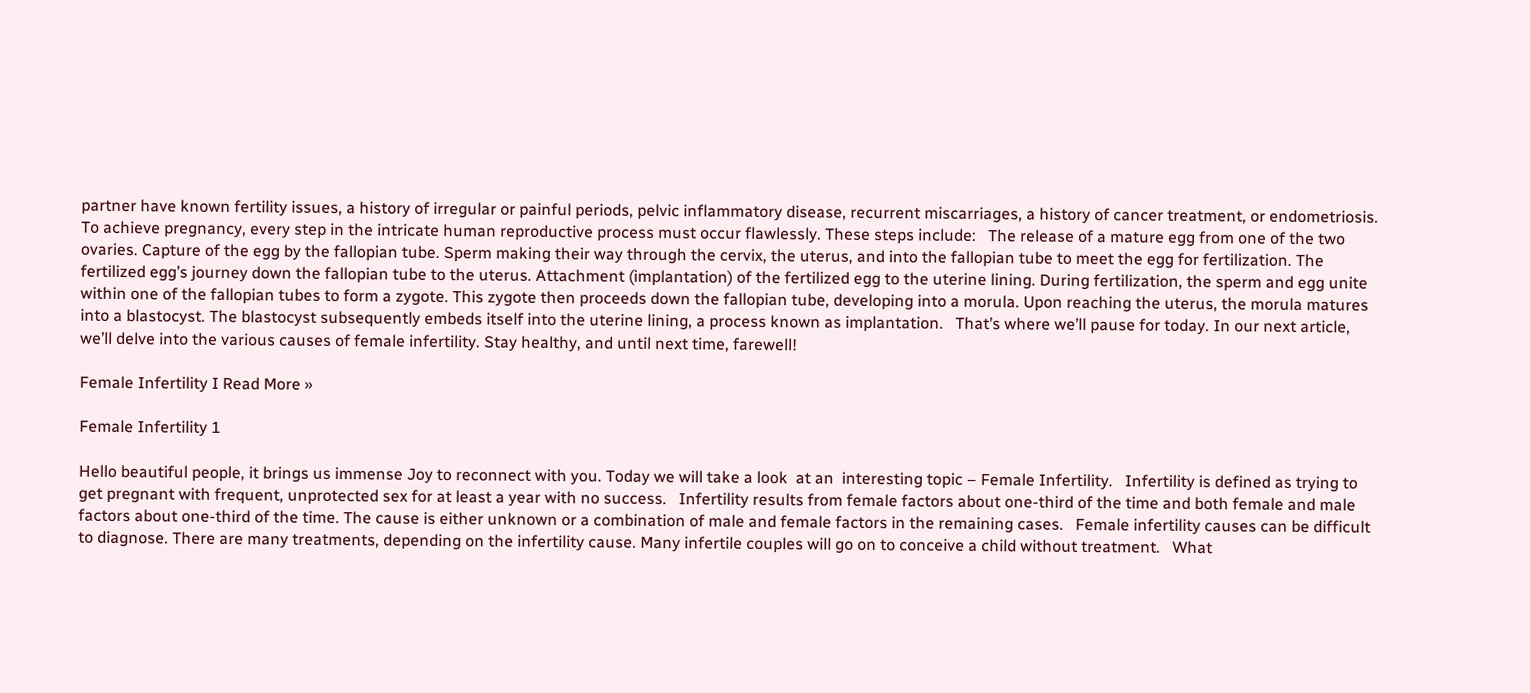partner have known fertility issues, a history of irregular or painful periods, pelvic inflammatory disease, recurrent miscarriages, a history of cancer treatment, or endometriosis.   To achieve pregnancy, every step in the intricate human reproductive process must occur flawlessly. These steps include:   The release of a mature egg from one of the two ovaries. Capture of the egg by the fallopian tube. Sperm making their way through the cervix, the uterus, and into the fallopian tube to meet the egg for fertilization. The fertilized egg’s journey down the fallopian tube to the uterus. Attachment (implantation) of the fertilized egg to the uterine lining. During fertilization, the sperm and egg unite within one of the fallopian tubes to form a zygote. This zygote then proceeds down the fallopian tube, developing into a morula. Upon reaching the uterus, the morula matures into a blastocyst. The blastocyst subsequently embeds itself into the uterine lining, a process known as implantation.   That’s where we’ll pause for today. In our next article, we’ll delve into the various causes of female infertility. Stay healthy, and until next time, farewell!

Female Infertility I Read More »

Female Infertility 1

Hello beautiful people, it brings us immense Joy to reconnect with you. Today we will take a look  at an  interesting topic – Female Infertility.   Infertility is defined as trying to get pregnant with frequent, unprotected sex for at least a year with no success.   Infertility results from female factors about one-third of the time and both female and male factors about one-third of the time. The cause is either unknown or a combination of male and female factors in the remaining cases.   Female infertility causes can be difficult to diagnose. There are many treatments, depending on the infertility cause. Many infertile couples will go on to conceive a child without treatment.   What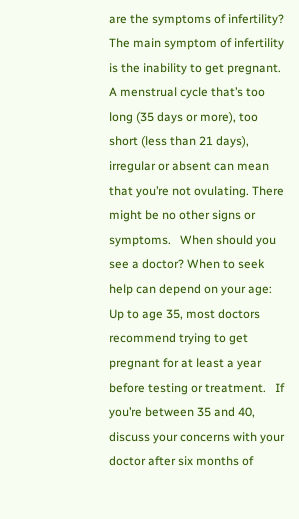are the symptoms of infertility? The main symptom of infertility is the inability to get pregnant. A menstrual cycle that’s too long (35 days or more), too short (less than 21 days), irregular or absent can mean that you’re not ovulating. There might be no other signs or symptoms.   When should you see a doctor? When to seek help can depend on your age:   Up to age 35, most doctors recommend trying to get pregnant for at least a year before testing or treatment.   If you’re between 35 and 40, discuss your concerns with your doctor after six months of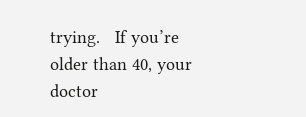trying.   If you’re older than 40, your doctor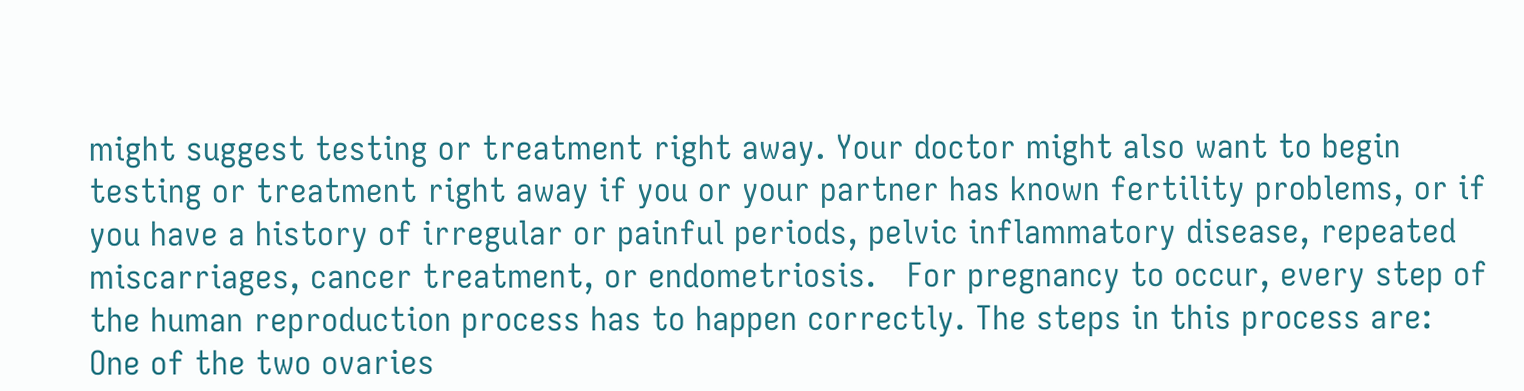might suggest testing or treatment right away. Your doctor might also want to begin testing or treatment right away if you or your partner has known fertility problems, or if you have a history of irregular or painful periods, pelvic inflammatory disease, repeated miscarriages, cancer treatment, or endometriosis.   For pregnancy to occur, every step of the human reproduction process has to happen correctly. The steps in this process are:   One of the two ovaries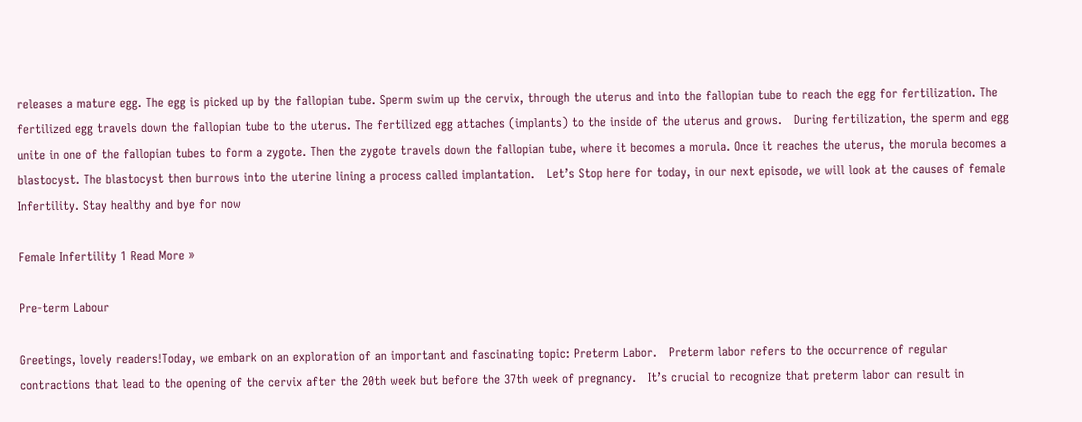releases a mature egg. The egg is picked up by the fallopian tube. Sperm swim up the cervix, through the uterus and into the fallopian tube to reach the egg for fertilization. The fertilized egg travels down the fallopian tube to the uterus. The fertilized egg attaches (implants) to the inside of the uterus and grows.   During fertilization, the sperm and egg unite in one of the fallopian tubes to form a zygote. Then the zygote travels down the fallopian tube, where it becomes a morula. Once it reaches the uterus, the morula becomes a blastocyst. The blastocyst then burrows into the uterine lining a process called implantation.   Let’s Stop here for today, in our next episode, we will look at the causes of female Infertility. Stay healthy and bye for now

Female Infertility 1 Read More »

Pre-term Labour

Greetings, lovely readers!Today, we embark on an exploration of an important and fascinating topic: Preterm Labor.   Preterm labor refers to the occurrence of regular contractions that lead to the opening of the cervix after the 20th week but before the 37th week of pregnancy.   It’s crucial to recognize that preterm labor can result in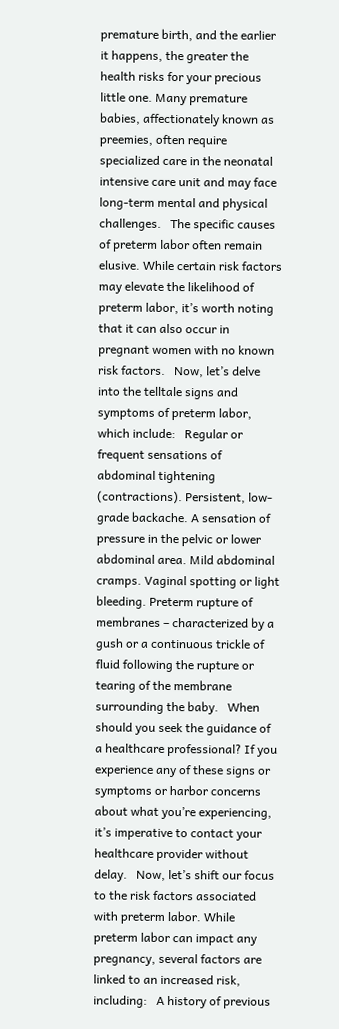premature birth, and the earlier it happens, the greater the health risks for your precious little one. Many premature babies, affectionately known as preemies, often require specialized care in the neonatal intensive care unit and may face long-term mental and physical challenges.   The specific causes of preterm labor often remain elusive. While certain risk factors may elevate the likelihood of preterm labor, it’s worth noting that it can also occur in pregnant women with no known risk factors.   Now, let’s delve into the telltale signs and symptoms of preterm labor, which include:   Regular or frequent sensations of abdominal tightening (contractions). Persistent, low-grade backache. A sensation of pressure in the pelvic or lower abdominal area. Mild abdominal cramps. Vaginal spotting or light bleeding. Preterm rupture of membranes – characterized by a gush or a continuous trickle of fluid following the rupture or tearing of the membrane surrounding the baby.   When should you seek the guidance of a healthcare professional? If you experience any of these signs or symptoms or harbor concerns about what you’re experiencing, it’s imperative to contact your healthcare provider without delay.   Now, let’s shift our focus to the risk factors associated with preterm labor. While preterm labor can impact any pregnancy, several factors are linked to an increased risk, including:   A history of previous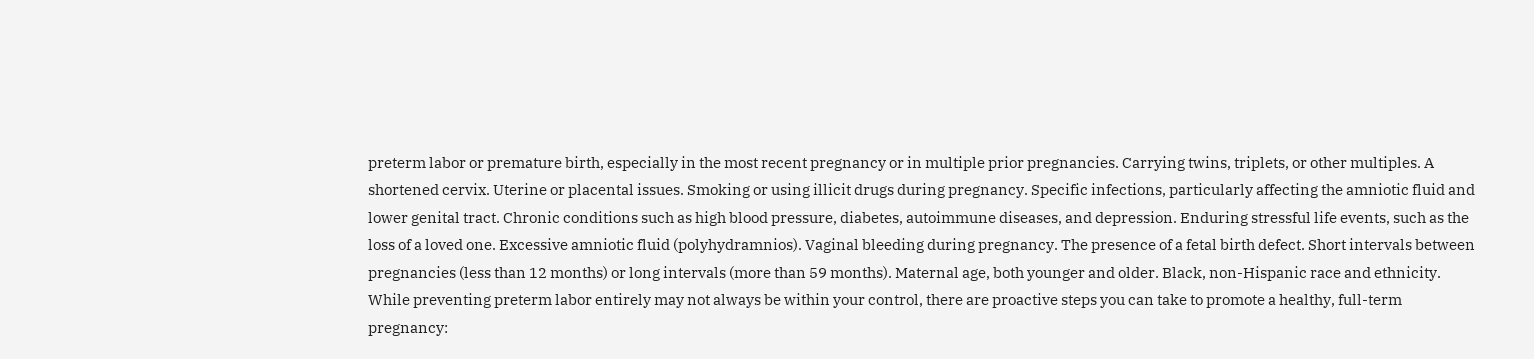preterm labor or premature birth, especially in the most recent pregnancy or in multiple prior pregnancies. Carrying twins, triplets, or other multiples. A shortened cervix. Uterine or placental issues. Smoking or using illicit drugs during pregnancy. Specific infections, particularly affecting the amniotic fluid and lower genital tract. Chronic conditions such as high blood pressure, diabetes, autoimmune diseases, and depression. Enduring stressful life events, such as the loss of a loved one. Excessive amniotic fluid (polyhydramnios). Vaginal bleeding during pregnancy. The presence of a fetal birth defect. Short intervals between pregnancies (less than 12 months) or long intervals (more than 59 months). Maternal age, both younger and older. Black, non-Hispanic race and ethnicity.   While preventing preterm labor entirely may not always be within your control, there are proactive steps you can take to promote a healthy, full-term pregnancy: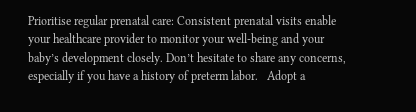Prioritise regular prenatal care: Consistent prenatal visits enable your healthcare provider to monitor your well-being and your baby’s development closely. Don’t hesitate to share any concerns, especially if you have a history of preterm labor.   Adopt a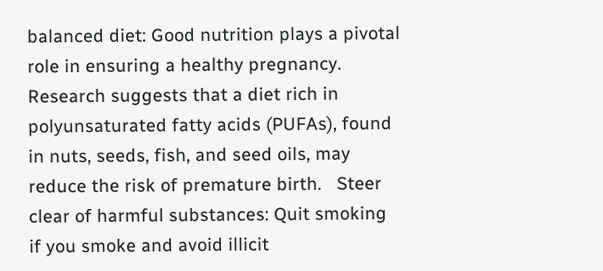balanced diet: Good nutrition plays a pivotal role in ensuring a healthy pregnancy. Research suggests that a diet rich in polyunsaturated fatty acids (PUFAs), found in nuts, seeds, fish, and seed oils, may reduce the risk of premature birth.   Steer clear of harmful substances: Quit smoking if you smoke and avoid illicit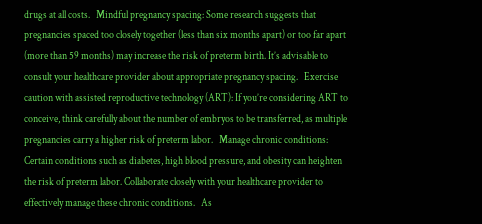drugs at all costs.   Mindful pregnancy spacing: Some research suggests that pregnancies spaced too closely together (less than six months apart) or too far apart (more than 59 months) may increase the risk of preterm birth. It’s advisable to consult your healthcare provider about appropriate pregnancy spacing.   Exercise caution with assisted reproductive technology (ART): If you’re considering ART to conceive, think carefully about the number of embryos to be transferred, as multiple pregnancies carry a higher risk of preterm labor.   Manage chronic conditions: Certain conditions such as diabetes, high blood pressure, and obesity can heighten the risk of preterm labor. Collaborate closely with your healthcare provider to effectively manage these chronic conditions.   As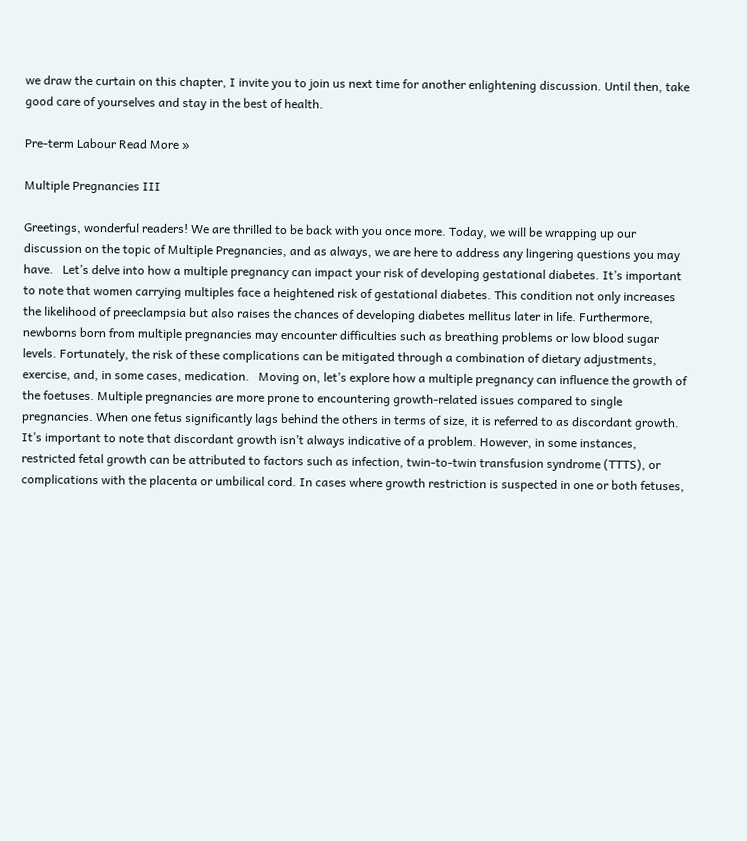we draw the curtain on this chapter, I invite you to join us next time for another enlightening discussion. Until then, take good care of yourselves and stay in the best of health.

Pre-term Labour Read More »

Multiple Pregnancies III

Greetings, wonderful readers! We are thrilled to be back with you once more. Today, we will be wrapping up our discussion on the topic of Multiple Pregnancies, and as always, we are here to address any lingering questions you may have.   Let’s delve into how a multiple pregnancy can impact your risk of developing gestational diabetes. It’s important to note that women carrying multiples face a heightened risk of gestational diabetes. This condition not only increases the likelihood of preeclampsia but also raises the chances of developing diabetes mellitus later in life. Furthermore, newborns born from multiple pregnancies may encounter difficulties such as breathing problems or low blood sugar levels. Fortunately, the risk of these complications can be mitigated through a combination of dietary adjustments, exercise, and, in some cases, medication.   Moving on, let’s explore how a multiple pregnancy can influence the growth of the foetuses. Multiple pregnancies are more prone to encountering growth-related issues compared to single pregnancies. When one fetus significantly lags behind the others in terms of size, it is referred to as discordant growth. It’s important to note that discordant growth isn’t always indicative of a problem. However, in some instances, restricted fetal growth can be attributed to factors such as infection, twin-to-twin transfusion syndrome (TTTS), or complications with the placenta or umbilical cord. In cases where growth restriction is suspected in one or both fetuses,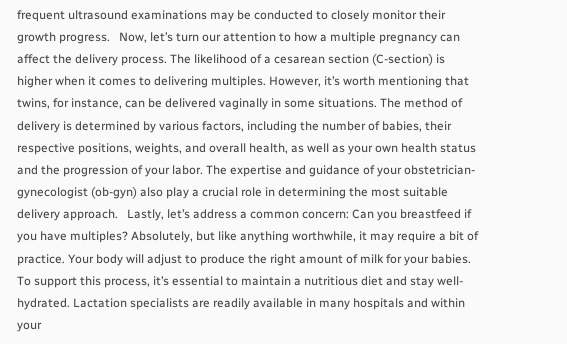frequent ultrasound examinations may be conducted to closely monitor their growth progress.   Now, let’s turn our attention to how a multiple pregnancy can affect the delivery process. The likelihood of a cesarean section (C-section) is higher when it comes to delivering multiples. However, it’s worth mentioning that twins, for instance, can be delivered vaginally in some situations. The method of delivery is determined by various factors, including the number of babies, their respective positions, weights, and overall health, as well as your own health status and the progression of your labor. The expertise and guidance of your obstetrician-gynecologist (ob-gyn) also play a crucial role in determining the most suitable delivery approach.   Lastly, let’s address a common concern: Can you breastfeed if you have multiples? Absolutely, but like anything worthwhile, it may require a bit of practice. Your body will adjust to produce the right amount of milk for your babies. To support this process, it’s essential to maintain a nutritious diet and stay well-hydrated. Lactation specialists are readily available in many hospitals and within your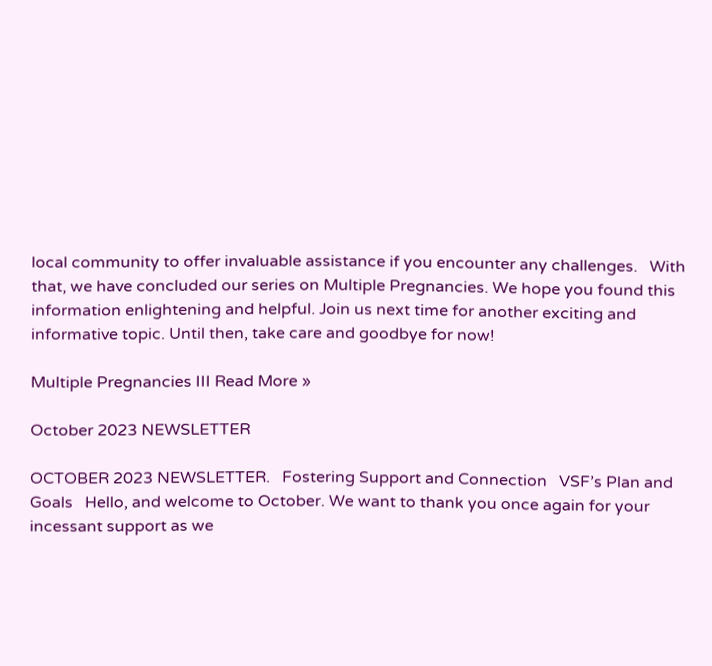local community to offer invaluable assistance if you encounter any challenges.   With that, we have concluded our series on Multiple Pregnancies. We hope you found this information enlightening and helpful. Join us next time for another exciting and informative topic. Until then, take care and goodbye for now!

Multiple Pregnancies III Read More »

October 2023 NEWSLETTER

OCTOBER 2023 NEWSLETTER.   Fostering Support and Connection   VSF’s Plan and Goals   Hello, and welcome to October. We want to thank you once again for your incessant support as we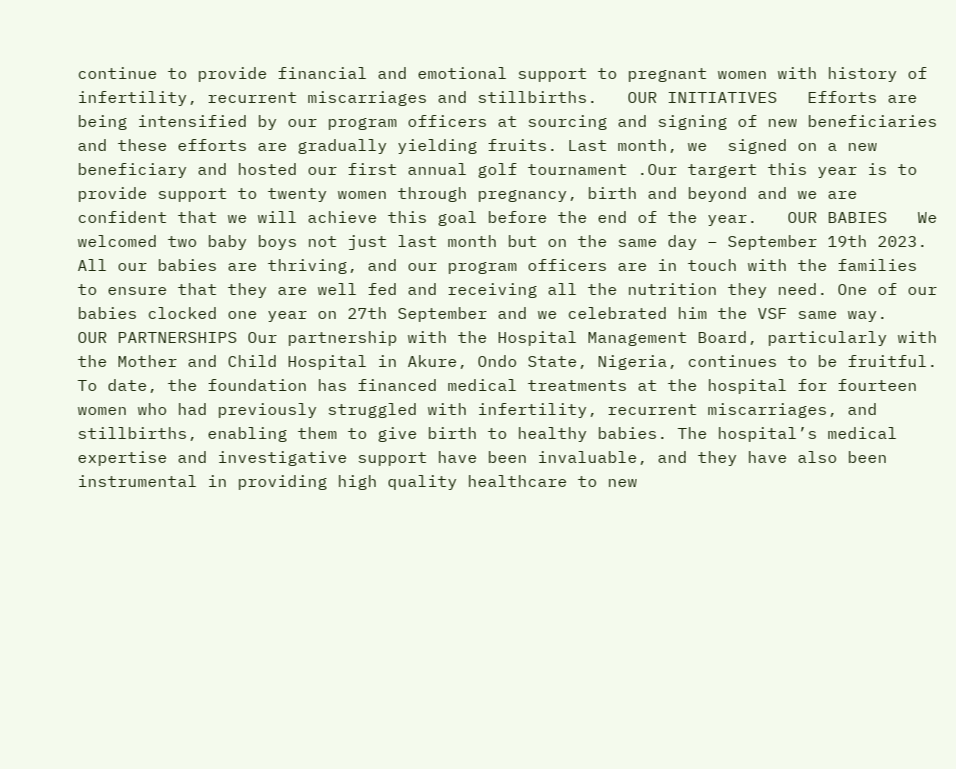continue to provide financial and emotional support to pregnant women with history of infertility, recurrent miscarriages and stillbirths.   OUR INITIATIVES   Efforts are being intensified by our program officers at sourcing and signing of new beneficiaries and these efforts are gradually yielding fruits. Last month, we  signed on a new beneficiary and hosted our first annual golf tournament .Our targert this year is to provide support to twenty women through pregnancy, birth and beyond and we are confident that we will achieve this goal before the end of the year.   OUR BABIES   We welcomed two baby boys not just last month but on the same day – September 19th 2023. All our babies are thriving, and our program officers are in touch with the families to ensure that they are well fed and receiving all the nutrition they need. One of our babies clocked one year on 27th September and we celebrated him the VSF same way.   OUR PARTNERSHIPS Our partnership with the Hospital Management Board, particularly with the Mother and Child Hospital in Akure, Ondo State, Nigeria, continues to be fruitful. To date, the foundation has financed medical treatments at the hospital for fourteen women who had previously struggled with infertility, recurrent miscarriages, and stillbirths, enabling them to give birth to healthy babies. The hospital’s medical expertise and investigative support have been invaluable, and they have also been instrumental in providing high quality healthcare to new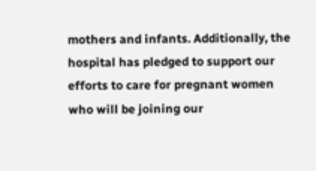mothers and infants. Additionally, the hospital has pledged to support our efforts to care for pregnant women who will be joining our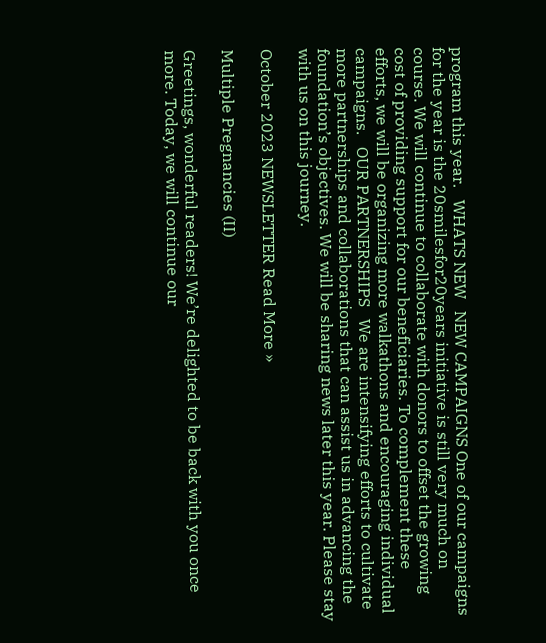program this year.   WHATS NEW   NEW CAMPAIGNS One of our campaigns for the year is the 20smilesfor20years initiative is still very much on course. We will continue to collaborate with donors to offset the growing cost of providing support for our beneficiaries. To complement these efforts, we will be organizing more walkathons and encouraging individual campaigns.   OUR PARTNERSHIPS   We are intensifying efforts to cultivate more partnerships and collaborations that can assist us in advancing the foundation’s objectives. We will be sharing news later this year. Please stay with us on this journey.

October 2023 NEWSLETTER Read More »

Multiple Pregnancies (II)

Greetings, wonderful readers! We’re delighted to be back with you once more. Today, we will continue our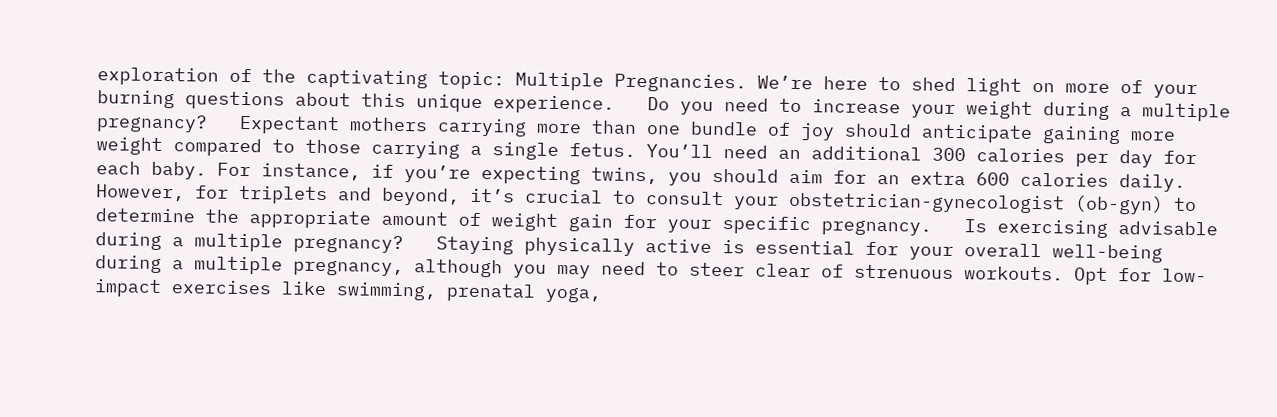exploration of the captivating topic: Multiple Pregnancies. We’re here to shed light on more of your burning questions about this unique experience.   Do you need to increase your weight during a multiple pregnancy?   Expectant mothers carrying more than one bundle of joy should anticipate gaining more weight compared to those carrying a single fetus. You’ll need an additional 300 calories per day for each baby. For instance, if you’re expecting twins, you should aim for an extra 600 calories daily. However, for triplets and beyond, it’s crucial to consult your obstetrician-gynecologist (ob-gyn) to determine the appropriate amount of weight gain for your specific pregnancy.   Is exercising advisable during a multiple pregnancy?   Staying physically active is essential for your overall well-being during a multiple pregnancy, although you may need to steer clear of strenuous workouts. Opt for low-impact exercises like swimming, prenatal yoga,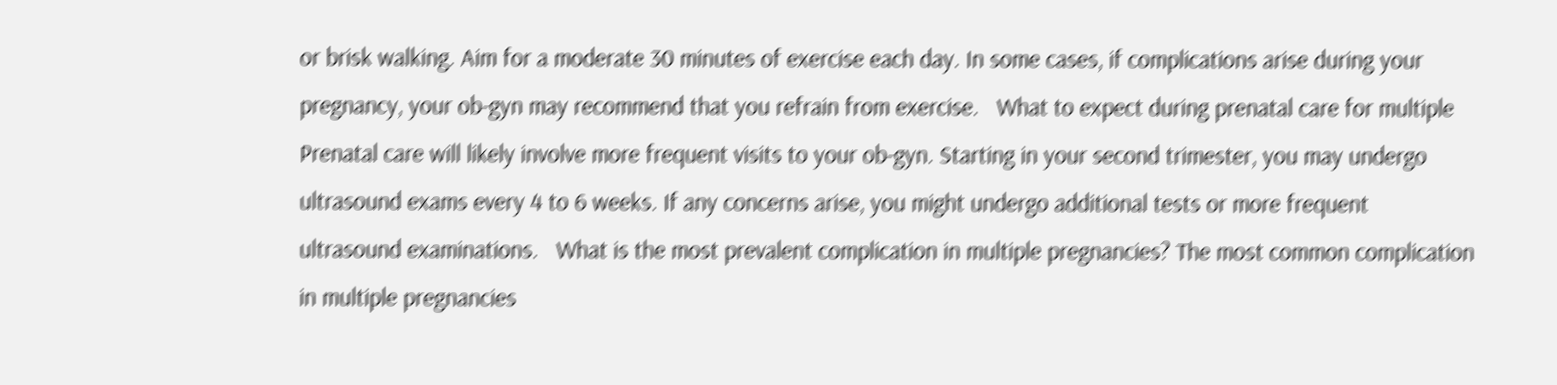or brisk walking. Aim for a moderate 30 minutes of exercise each day. In some cases, if complications arise during your pregnancy, your ob-gyn may recommend that you refrain from exercise.   What to expect during prenatal care for multiple Prenatal care will likely involve more frequent visits to your ob-gyn. Starting in your second trimester, you may undergo ultrasound exams every 4 to 6 weeks. If any concerns arise, you might undergo additional tests or more frequent ultrasound examinations.   What is the most prevalent complication in multiple pregnancies? The most common complication in multiple pregnancies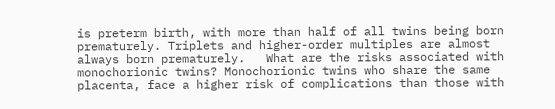is preterm birth, with more than half of all twins being born prematurely. Triplets and higher-order multiples are almost always born prematurely.   What are the risks associated with monochorionic twins? Monochorionic twins who share the same placenta, face a higher risk of complications than those with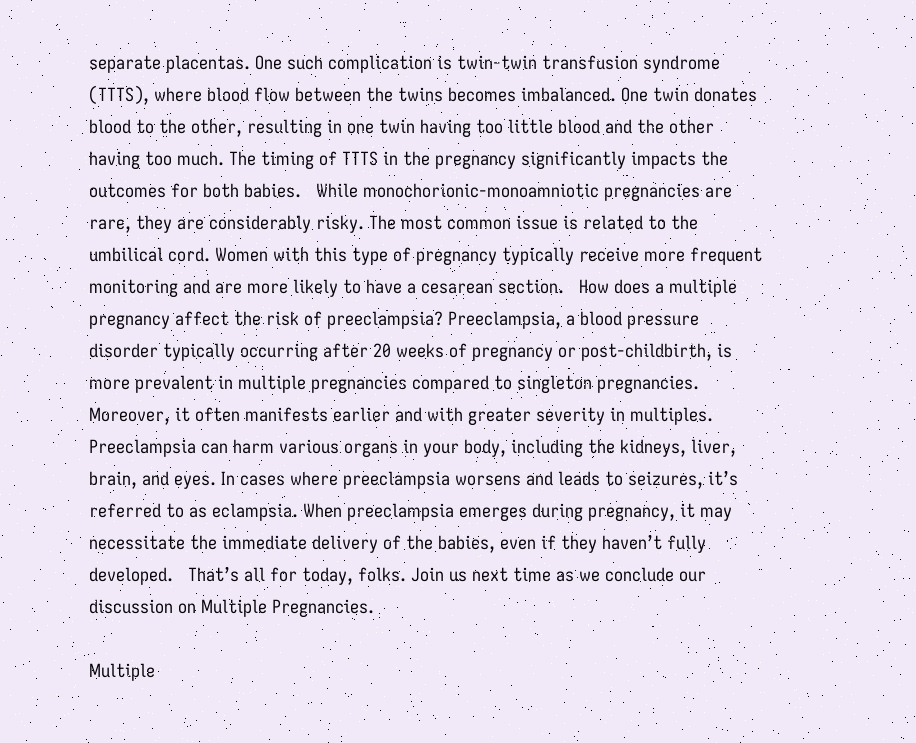separate placentas. One such complication is twin-twin transfusion syndrome (TTTS), where blood flow between the twins becomes imbalanced. One twin donates blood to the other, resulting in one twin having too little blood and the other having too much. The timing of TTTS in the pregnancy significantly impacts the outcomes for both babies.   While monochorionic-monoamniotic pregnancies are rare, they are considerably risky. The most common issue is related to the umbilical cord. Women with this type of pregnancy typically receive more frequent monitoring and are more likely to have a cesarean section.   How does a multiple pregnancy affect the risk of preeclampsia? Preeclampsia, a blood pressure disorder typically occurring after 20 weeks of pregnancy or post-childbirth, is more prevalent in multiple pregnancies compared to singleton pregnancies. Moreover, it often manifests earlier and with greater severity in multiples.   Preeclampsia can harm various organs in your body, including the kidneys, liver, brain, and eyes. In cases where preeclampsia worsens and leads to seizures, it’s referred to as eclampsia. When preeclampsia emerges during pregnancy, it may necessitate the immediate delivery of the babies, even if they haven’t fully developed.   That’s all for today, folks. Join us next time as we conclude our discussion on Multiple Pregnancies.

Multiple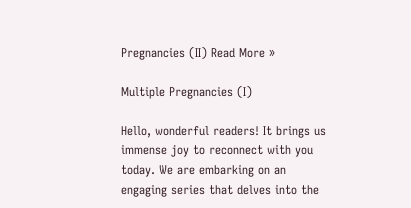Pregnancies (II) Read More »

Multiple Pregnancies (I)

Hello, wonderful readers! It brings us immense joy to reconnect with you today. We are embarking on an engaging series that delves into the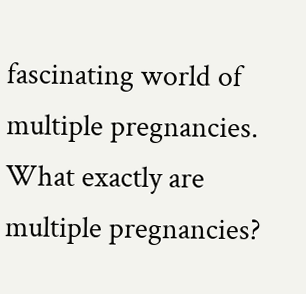fascinating world of multiple pregnancies. What exactly are multiple pregnancies?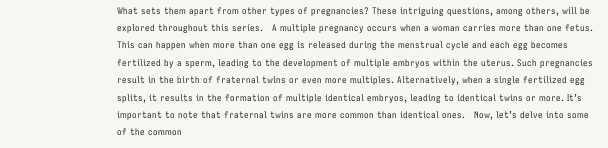What sets them apart from other types of pregnancies? These intriguing questions, among others, will be explored throughout this series.   A multiple pregnancy occurs when a woman carries more than one fetus. This can happen when more than one egg is released during the menstrual cycle and each egg becomes fertilized by a sperm, leading to the development of multiple embryos within the uterus. Such pregnancies result in the birth of fraternal twins or even more multiples. Alternatively, when a single fertilized egg splits, it results in the formation of multiple identical embryos, leading to identical twins or more. It’s important to note that fraternal twins are more common than identical ones.   Now, let’s delve into some of the common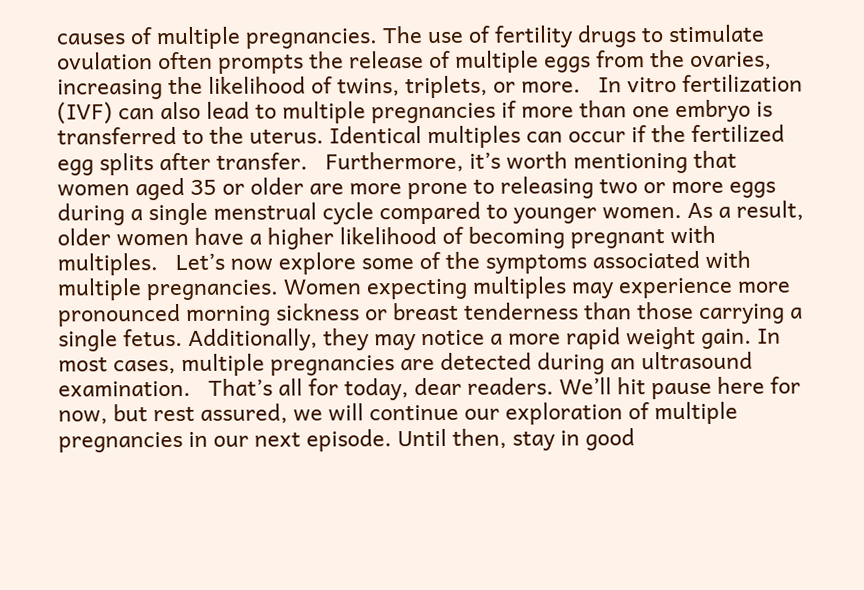causes of multiple pregnancies. The use of fertility drugs to stimulate ovulation often prompts the release of multiple eggs from the ovaries, increasing the likelihood of twins, triplets, or more.   In vitro fertilization (IVF) can also lead to multiple pregnancies if more than one embryo is transferred to the uterus. Identical multiples can occur if the fertilized egg splits after transfer.   Furthermore, it’s worth mentioning that women aged 35 or older are more prone to releasing two or more eggs during a single menstrual cycle compared to younger women. As a result, older women have a higher likelihood of becoming pregnant with multiples.   Let’s now explore some of the symptoms associated with multiple pregnancies. Women expecting multiples may experience more pronounced morning sickness or breast tenderness than those carrying a single fetus. Additionally, they may notice a more rapid weight gain. In most cases, multiple pregnancies are detected during an ultrasound examination.   That’s all for today, dear readers. We’ll hit pause here for now, but rest assured, we will continue our exploration of multiple pregnancies in our next episode. Until then, stay in good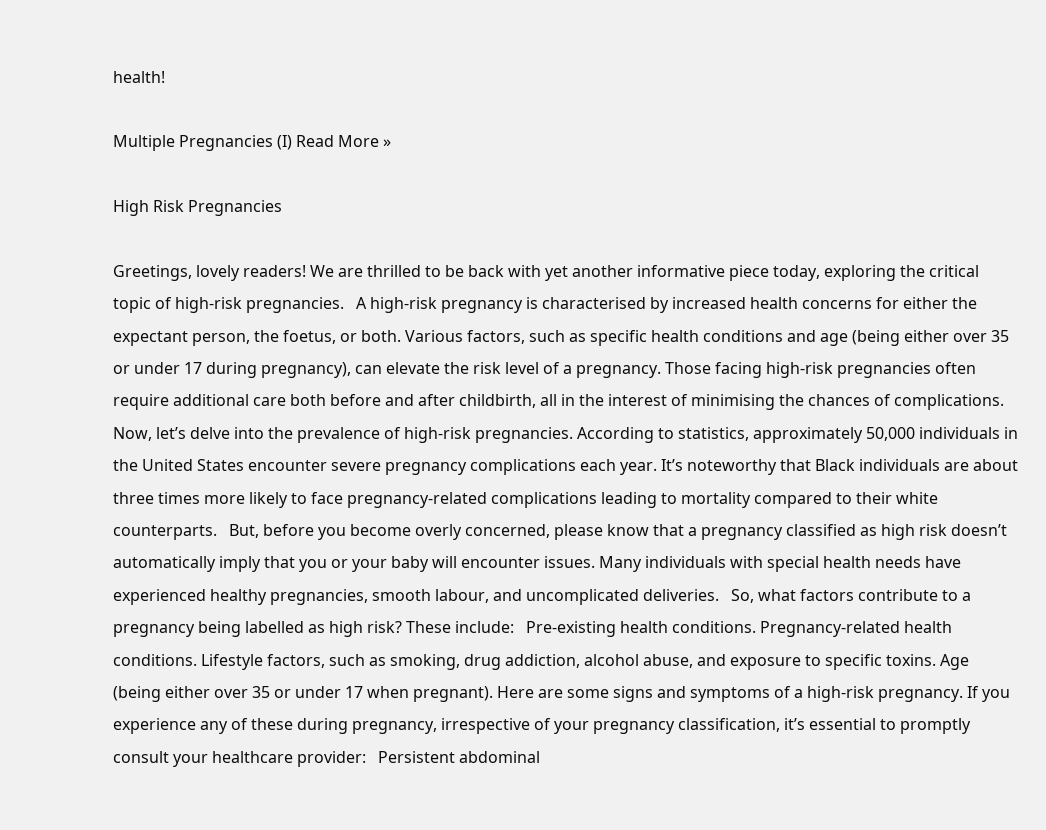health!

Multiple Pregnancies (I) Read More »

High Risk Pregnancies

Greetings, lovely readers! We are thrilled to be back with yet another informative piece today, exploring the critical topic of high-risk pregnancies.   A high-risk pregnancy is characterised by increased health concerns for either the expectant person, the foetus, or both. Various factors, such as specific health conditions and age (being either over 35 or under 17 during pregnancy), can elevate the risk level of a pregnancy. Those facing high-risk pregnancies often require additional care both before and after childbirth, all in the interest of minimising the chances of complications.   Now, let’s delve into the prevalence of high-risk pregnancies. According to statistics, approximately 50,000 individuals in the United States encounter severe pregnancy complications each year. It’s noteworthy that Black individuals are about three times more likely to face pregnancy-related complications leading to mortality compared to their white counterparts.   But, before you become overly concerned, please know that a pregnancy classified as high risk doesn’t automatically imply that you or your baby will encounter issues. Many individuals with special health needs have experienced healthy pregnancies, smooth labour, and uncomplicated deliveries.   So, what factors contribute to a pregnancy being labelled as high risk? These include:   Pre-existing health conditions. Pregnancy-related health conditions. Lifestyle factors, such as smoking, drug addiction, alcohol abuse, and exposure to specific toxins. Age (being either over 35 or under 17 when pregnant). Here are some signs and symptoms of a high-risk pregnancy. If you experience any of these during pregnancy, irrespective of your pregnancy classification, it’s essential to promptly consult your healthcare provider:   Persistent abdominal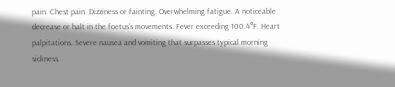pain. Chest pain. Dizziness or fainting. Overwhelming fatigue. A noticeable decrease or halt in the foetus’s movements. Fever exceeding 100.4°F. Heart palpitations. Severe nausea and vomiting that surpasses typical morning sickness.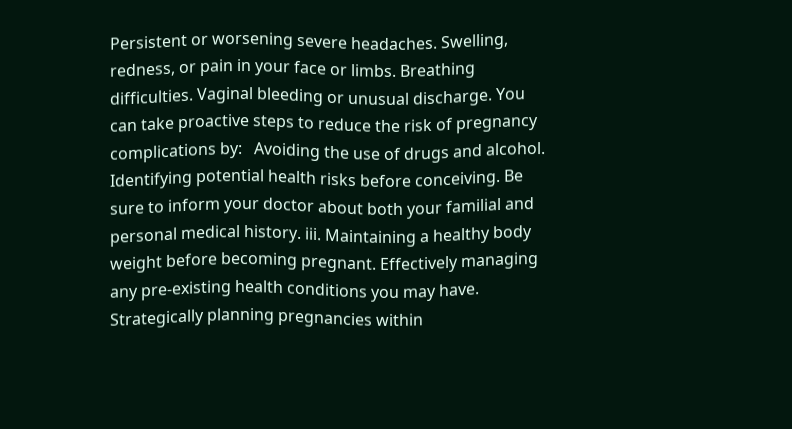Persistent or worsening severe headaches. Swelling, redness, or pain in your face or limbs. Breathing difficulties. Vaginal bleeding or unusual discharge. You can take proactive steps to reduce the risk of pregnancy complications by:   Avoiding the use of drugs and alcohol. Identifying potential health risks before conceiving. Be sure to inform your doctor about both your familial and personal medical history. iii. Maintaining a healthy body weight before becoming pregnant. Effectively managing any pre-existing health conditions you may have. Strategically planning pregnancies within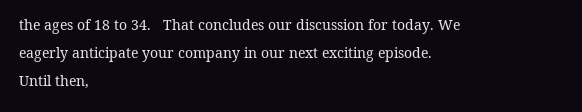the ages of 18 to 34.   That concludes our discussion for today. We eagerly anticipate your company in our next exciting episode. Until then,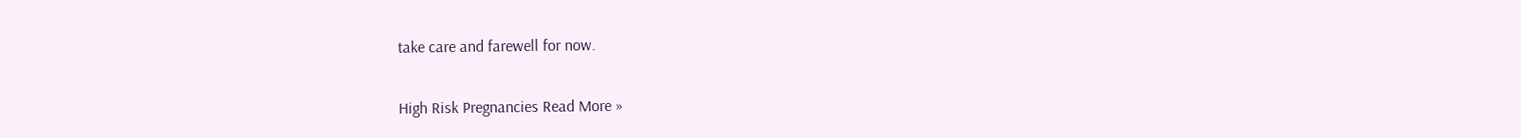take care and farewell for now.

High Risk Pregnancies Read More »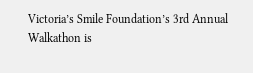Victoria’s Smile Foundation’s 3rd Annual Walkathon is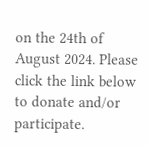on the 24th of August 2024. Please click the link below to donate and/or participate.